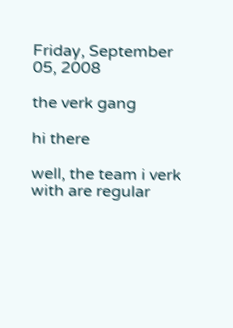Friday, September 05, 2008

the verk gang

hi there

well, the team i verk with are regular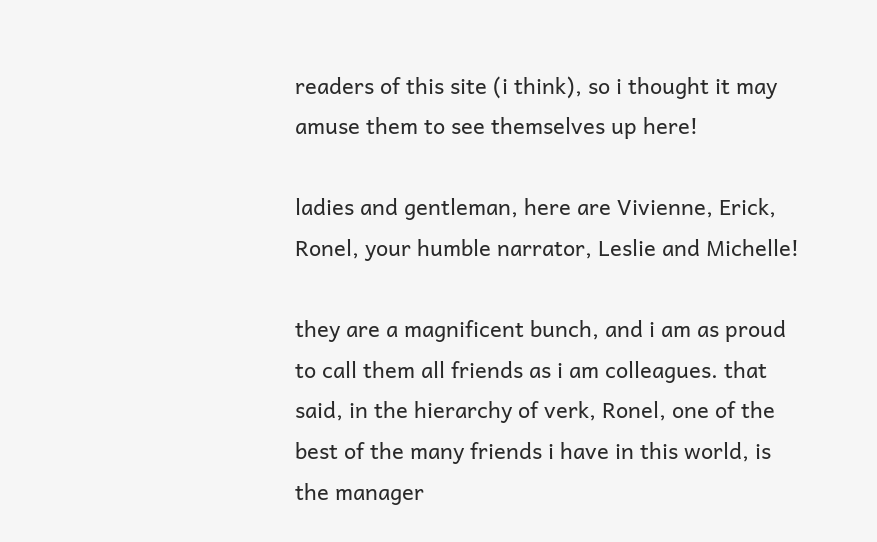readers of this site (i think), so i thought it may amuse them to see themselves up here!

ladies and gentleman, here are Vivienne, Erick, Ronel, your humble narrator, Leslie and Michelle!

they are a magnificent bunch, and i am as proud to call them all friends as i am colleagues. that said, in the hierarchy of verk, Ronel, one of the best of the many friends i have in this world, is the manager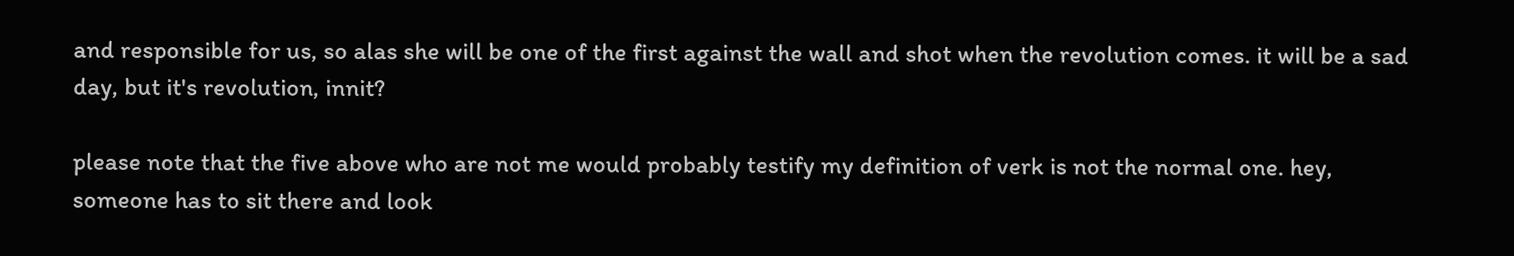and responsible for us, so alas she will be one of the first against the wall and shot when the revolution comes. it will be a sad day, but it's revolution, innit?

please note that the five above who are not me would probably testify my definition of verk is not the normal one. hey, someone has to sit there and look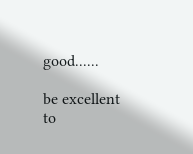good......

be excellent to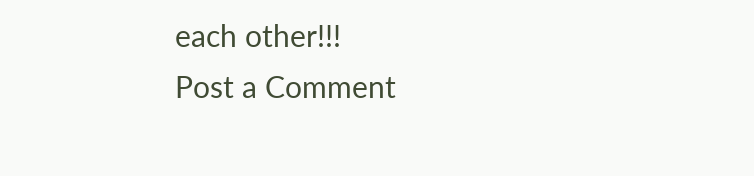each other!!!
Post a Comment